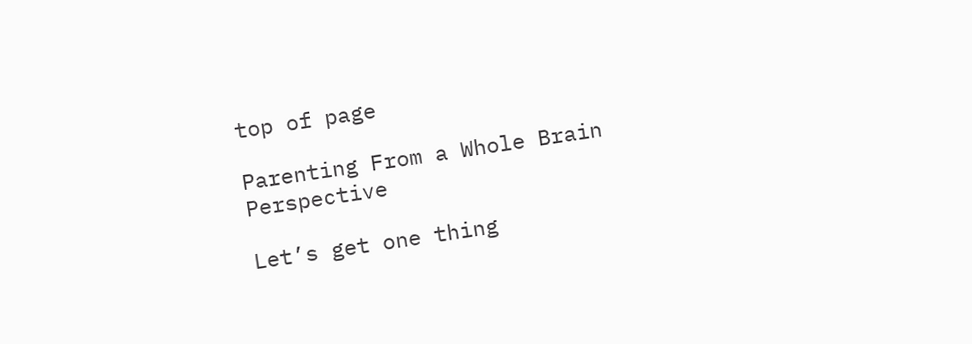top of page

Parenting From a Whole Brain Perspective

Let’s get one thing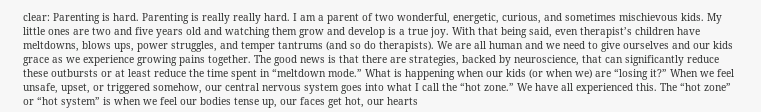clear: Parenting is hard. Parenting is really really hard. I am a parent of two wonderful, energetic, curious, and sometimes mischievous kids. My little ones are two and five years old and watching them grow and develop is a true joy. With that being said, even therapist’s children have meltdowns, blows ups, power struggles, and temper tantrums (and so do therapists). We are all human and we need to give ourselves and our kids grace as we experience growing pains together. The good news is that there are strategies, backed by neuroscience, that can significantly reduce these outbursts or at least reduce the time spent in “meltdown mode.” What is happening when our kids (or when we) are “losing it?” When we feel unsafe, upset, or triggered somehow, our central nervous system goes into what I call the “hot zone.” We have all experienced this. The “hot zone” or “hot system” is when we feel our bodies tense up, our faces get hot, our hearts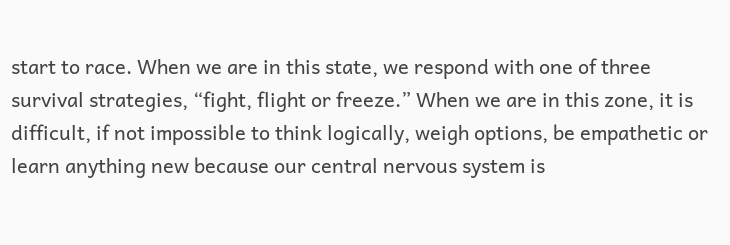start to race. When we are in this state, we respond with one of three survival strategies, “fight, flight or freeze.” When we are in this zone, it is difficult, if not impossible to think logically, weigh options, be empathetic or learn anything new because our central nervous system is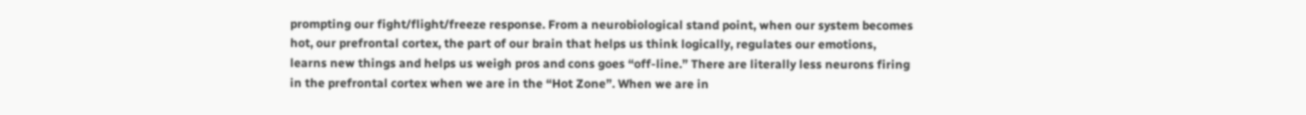prompting our fight/flight/freeze response. From a neurobiological stand point, when our system becomes hot, our prefrontal cortex, the part of our brain that helps us think logically, regulates our emotions, learns new things and helps us weigh pros and cons goes “off-line.” There are literally less neurons firing in the prefrontal cortex when we are in the “Hot Zone”. When we are in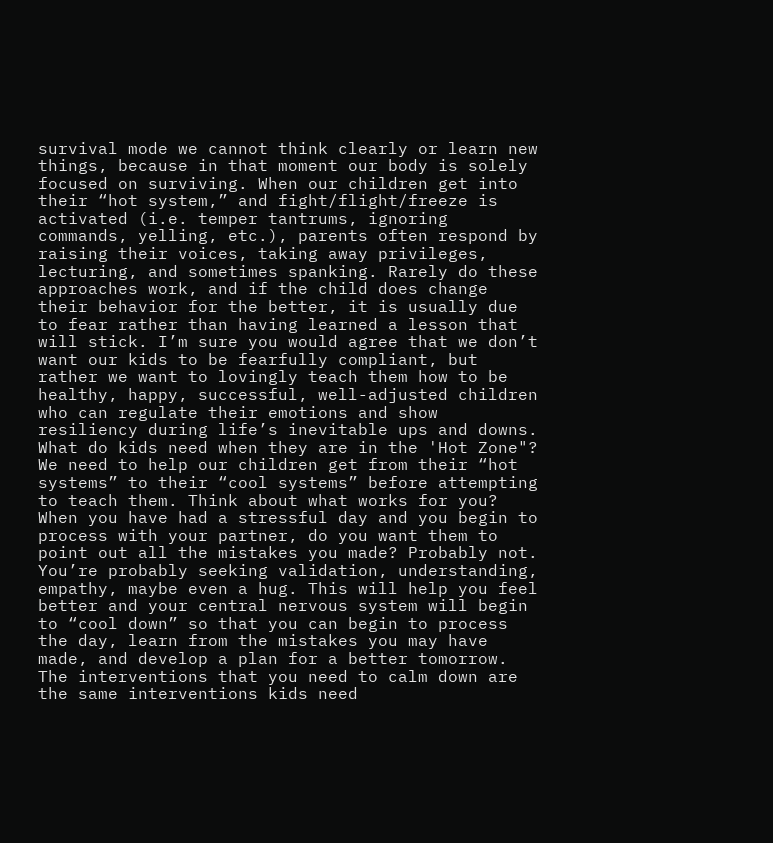survival mode we cannot think clearly or learn new things, because in that moment our body is solely focused on surviving. When our children get into their “hot system,” and fight/flight/freeze is activated (i.e. temper tantrums, ignoring commands, yelling, etc.), parents often respond by raising their voices, taking away privileges, lecturing, and sometimes spanking. Rarely do these approaches work, and if the child does change their behavior for the better, it is usually due to fear rather than having learned a lesson that will stick. I’m sure you would agree that we don’t want our kids to be fearfully compliant, but rather we want to lovingly teach them how to be healthy, happy, successful, well-adjusted children who can regulate their emotions and show resiliency during life’s inevitable ups and downs. What do kids need when they are in the 'Hot Zone"? We need to help our children get from their “hot systems” to their “cool systems” before attempting to teach them. Think about what works for you? When you have had a stressful day and you begin to process with your partner, do you want them to point out all the mistakes you made? Probably not. You’re probably seeking validation, understanding, empathy, maybe even a hug. This will help you feel better and your central nervous system will begin to “cool down” so that you can begin to process the day, learn from the mistakes you may have made, and develop a plan for a better tomorrow. The interventions that you need to calm down are the same interventions kids need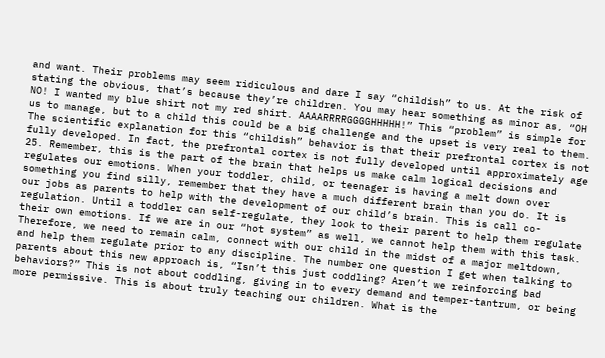and want. Their problems may seem ridiculous and dare I say “childish” to us. At the risk of stating the obvious, that’s because they’re children. You may hear something as minor as, “OH NO! I wanted my blue shirt not my red shirt. AAAARRRRGGGGHHHHH!” This “problem” is simple for us to manage, but to a child this could be a big challenge and the upset is very real to them. The scientific explanation for this “childish” behavior is that their prefrontal cortex is not fully developed. In fact, the prefrontal cortex is not fully developed until approximately age 25. Remember, this is the part of the brain that helps us make calm logical decisions and regulates our emotions. When your toddler, child, or teenager is having a melt down over something you find silly, remember that they have a much different brain than you do. It is our jobs as parents to help with the development of our child’s brain. This is call co-regulation. Until a toddler can self-regulate, they look to their parent to help them regulate their own emotions. If we are in our “hot system” as well, we cannot help them with this task. Therefore, we need to remain calm, connect with our child in the midst of a major meltdown, and help them regulate prior to any discipline. The number one question I get when talking to parents about this new approach is, “Isn’t this just coddling? Aren’t we reinforcing bad behaviors?” This is not about coddling, giving in to every demand and temper-tantrum, or being more permissive. This is about truly teaching our children. What is the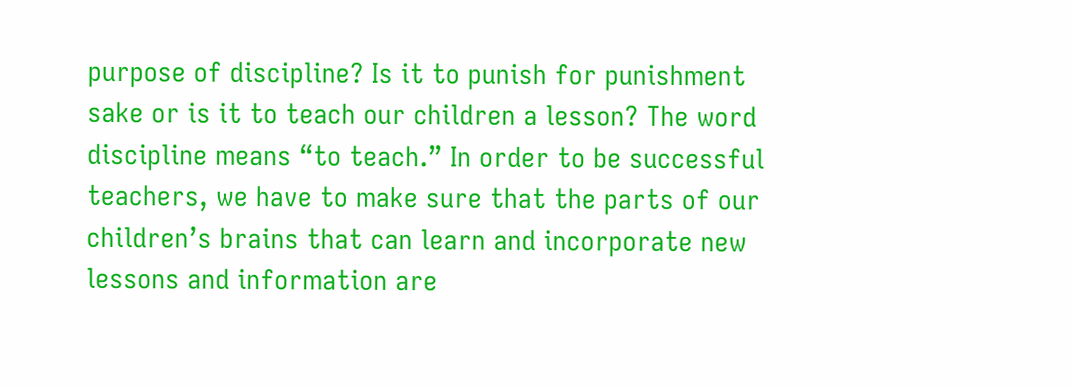purpose of discipline? Is it to punish for punishment sake or is it to teach our children a lesson? The word discipline means “to teach.” In order to be successful teachers, we have to make sure that the parts of our children’s brains that can learn and incorporate new lessons and information are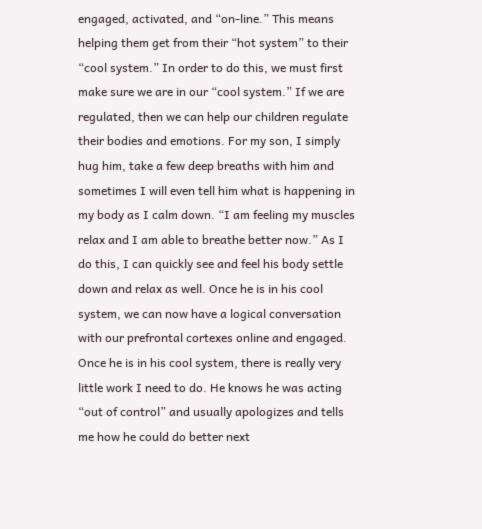engaged, activated, and “on-line.” This means helping them get from their “hot system” to their “cool system.” In order to do this, we must first make sure we are in our “cool system.” If we are regulated, then we can help our children regulate their bodies and emotions. For my son, I simply hug him, take a few deep breaths with him and sometimes I will even tell him what is happening in my body as I calm down. “I am feeling my muscles relax and I am able to breathe better now.” As I do this, I can quickly see and feel his body settle down and relax as well. Once he is in his cool system, we can now have a logical conversation with our prefrontal cortexes online and engaged. Once he is in his cool system, there is really very little work I need to do. He knows he was acting “out of control” and usually apologizes and tells me how he could do better next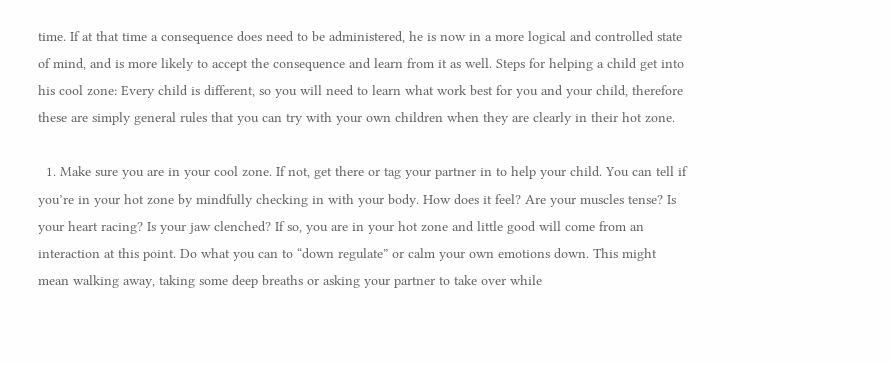time. If at that time a consequence does need to be administered, he is now in a more logical and controlled state of mind, and is more likely to accept the consequence and learn from it as well. Steps for helping a child get into his cool zone: Every child is different, so you will need to learn what work best for you and your child, therefore these are simply general rules that you can try with your own children when they are clearly in their hot zone.

  1. Make sure you are in your cool zone. If not, get there or tag your partner in to help your child. You can tell if you’re in your hot zone by mindfully checking in with your body. How does it feel? Are your muscles tense? Is your heart racing? Is your jaw clenched? If so, you are in your hot zone and little good will come from an interaction at this point. Do what you can to “down regulate” or calm your own emotions down. This might mean walking away, taking some deep breaths or asking your partner to take over while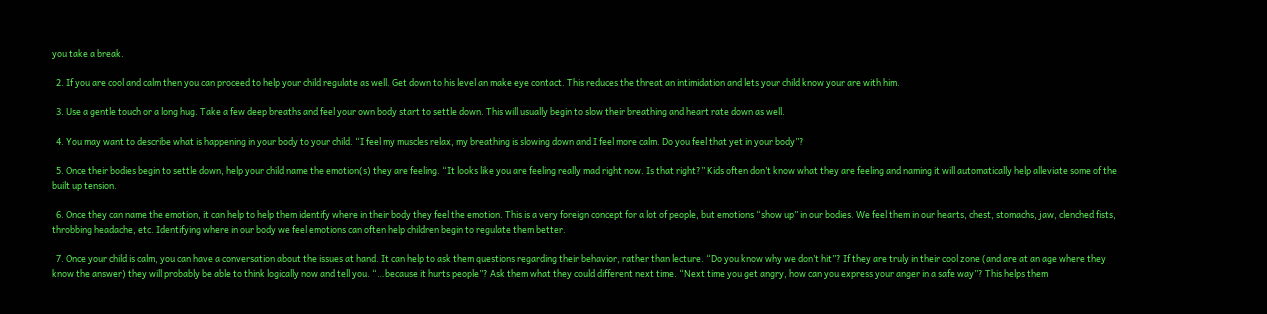you take a break.

  2. If you are cool and calm then you can proceed to help your child regulate as well. Get down to his level an make eye contact. This reduces the threat an intimidation and lets your child know your are with him.

  3. Use a gentle touch or a long hug. Take a few deep breaths and feel your own body start to settle down. This will usually begin to slow their breathing and heart rate down as well.

  4. You may want to describe what is happening in your body to your child. “I feel my muscles relax, my breathing is slowing down and I feel more calm. Do you feel that yet in your body”?

  5. Once their bodies begin to settle down, help your child name the emotion(s) they are feeling. “It looks like you are feeling really mad right now. Is that right?” Kids often don’t know what they are feeling and naming it will automatically help alleviate some of the built up tension.

  6. Once they can name the emotion, it can help to help them identify where in their body they feel the emotion. This is a very foreign concept for a lot of people, but emotions “show up” in our bodies. We feel them in our hearts, chest, stomachs, jaw, clenched fists, throbbing headache, etc. Identifying where in our body we feel emotions can often help children begin to regulate them better.

  7. Once your child is calm, you can have a conversation about the issues at hand. It can help to ask them questions regarding their behavior, rather than lecture. “Do you know why we don’t hit”? If they are truly in their cool zone (and are at an age where they know the answer) they will probably be able to think logically now and tell you. “…because it hurts people”? Ask them what they could different next time. “Next time you get angry, how can you express your anger in a safe way”? This helps them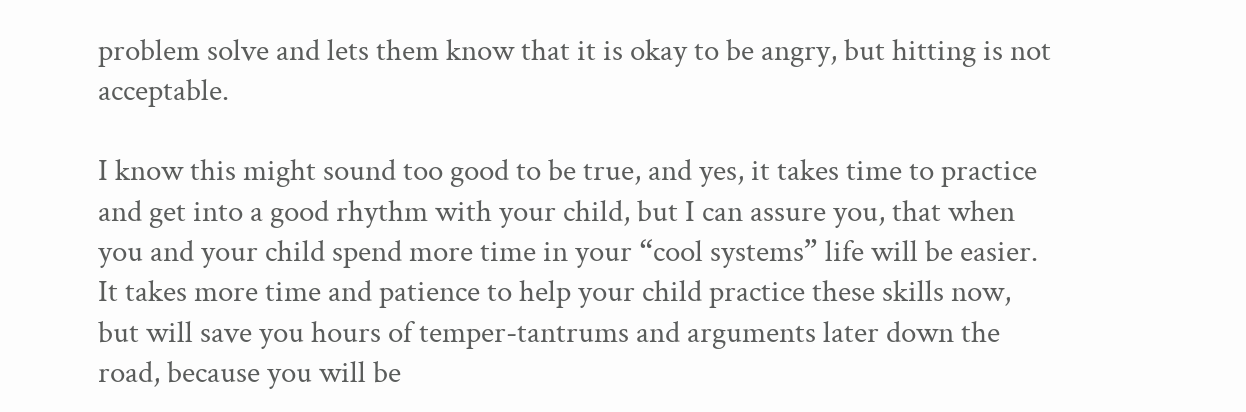problem solve and lets them know that it is okay to be angry, but hitting is not acceptable.

I know this might sound too good to be true, and yes, it takes time to practice and get into a good rhythm with your child, but I can assure you, that when you and your child spend more time in your “cool systems” life will be easier. It takes more time and patience to help your child practice these skills now, but will save you hours of temper-tantrums and arguments later down the road, because you will be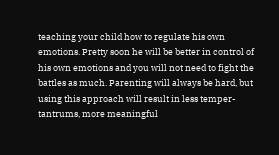teaching your child how to regulate his own emotions. Pretty soon he will be better in control of his own emotions and you will not need to fight the battles as much. Parenting will always be hard, but using this approach will result in less temper-tantrums, more meaningful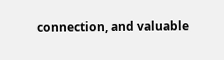connection, and valuable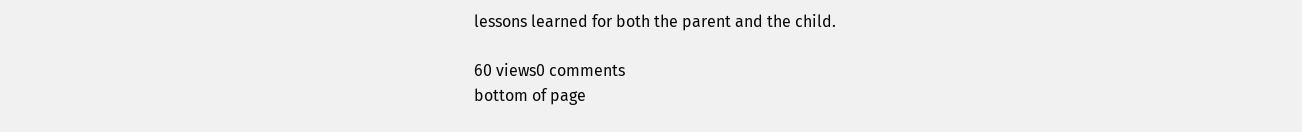lessons learned for both the parent and the child.

60 views0 comments
bottom of page